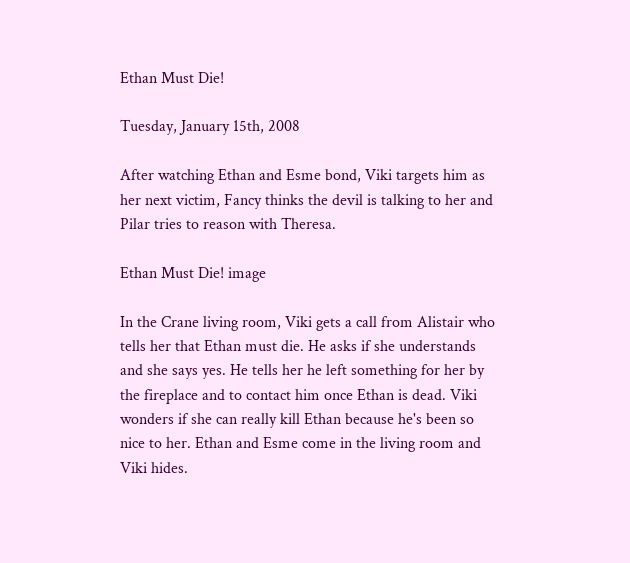Ethan Must Die!

Tuesday, January 15th, 2008

After watching Ethan and Esme bond, Viki targets him as her next victim, Fancy thinks the devil is talking to her and Pilar tries to reason with Theresa.

Ethan Must Die! image

In the Crane living room, Viki gets a call from Alistair who tells her that Ethan must die. He asks if she understands and she says yes. He tells her he left something for her by the fireplace and to contact him once Ethan is dead. Viki wonders if she can really kill Ethan because he's been so nice to her. Ethan and Esme come in the living room and Viki hides.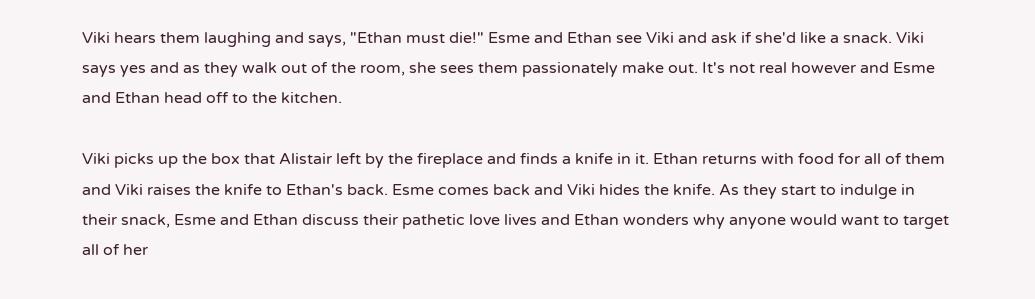Viki hears them laughing and says, "Ethan must die!" Esme and Ethan see Viki and ask if she'd like a snack. Viki says yes and as they walk out of the room, she sees them passionately make out. It's not real however and Esme and Ethan head off to the kitchen.

Viki picks up the box that Alistair left by the fireplace and finds a knife in it. Ethan returns with food for all of them and Viki raises the knife to Ethan's back. Esme comes back and Viki hides the knife. As they start to indulge in their snack, Esme and Ethan discuss their pathetic love lives and Ethan wonders why anyone would want to target all of her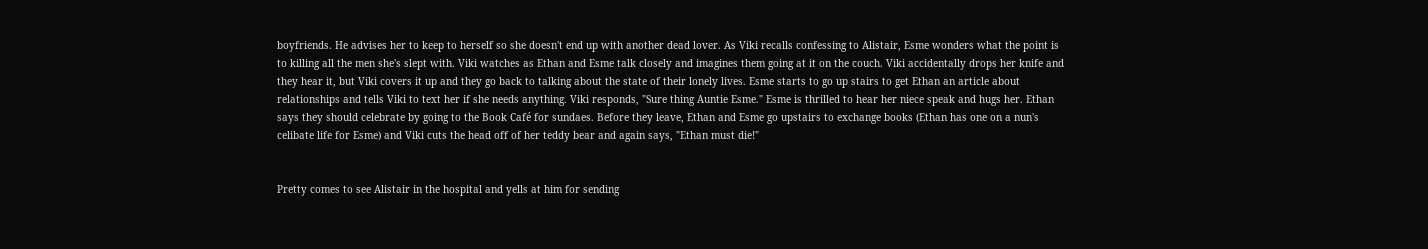boyfriends. He advises her to keep to herself so she doesn't end up with another dead lover. As Viki recalls confessing to Alistair, Esme wonders what the point is to killing all the men she's slept with. Viki watches as Ethan and Esme talk closely and imagines them going at it on the couch. Viki accidentally drops her knife and they hear it, but Viki covers it up and they go back to talking about the state of their lonely lives. Esme starts to go up stairs to get Ethan an article about relationships and tells Viki to text her if she needs anything. Viki responds, "Sure thing Auntie Esme." Esme is thrilled to hear her niece speak and hugs her. Ethan says they should celebrate by going to the Book Café for sundaes. Before they leave, Ethan and Esme go upstairs to exchange books (Ethan has one on a nun's celibate life for Esme) and Viki cuts the head off of her teddy bear and again says, "Ethan must die!"


Pretty comes to see Alistair in the hospital and yells at him for sending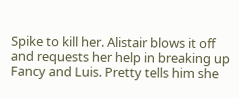Spike to kill her. Alistair blows it off and requests her help in breaking up Fancy and Luis. Pretty tells him she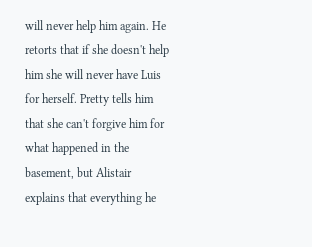will never help him again. He retorts that if she doesn't help him she will never have Luis for herself. Pretty tells him that she can't forgive him for what happened in the basement, but Alistair explains that everything he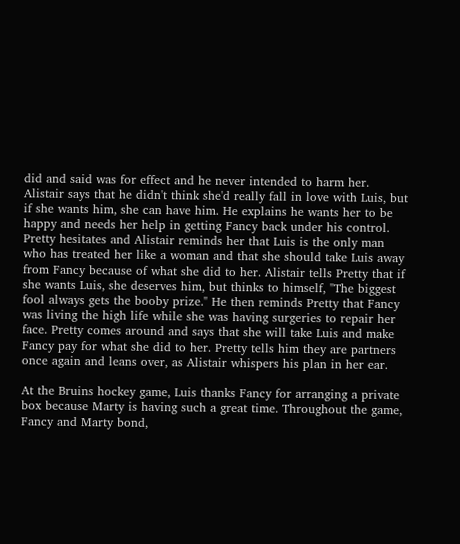did and said was for effect and he never intended to harm her. Alistair says that he didn't think she'd really fall in love with Luis, but if she wants him, she can have him. He explains he wants her to be happy and needs her help in getting Fancy back under his control. Pretty hesitates and Alistair reminds her that Luis is the only man who has treated her like a woman and that she should take Luis away from Fancy because of what she did to her. Alistair tells Pretty that if she wants Luis, she deserves him, but thinks to himself, "The biggest fool always gets the booby prize." He then reminds Pretty that Fancy was living the high life while she was having surgeries to repair her face. Pretty comes around and says that she will take Luis and make Fancy pay for what she did to her. Pretty tells him they are partners once again and leans over, as Alistair whispers his plan in her ear.

At the Bruins hockey game, Luis thanks Fancy for arranging a private box because Marty is having such a great time. Throughout the game, Fancy and Marty bond,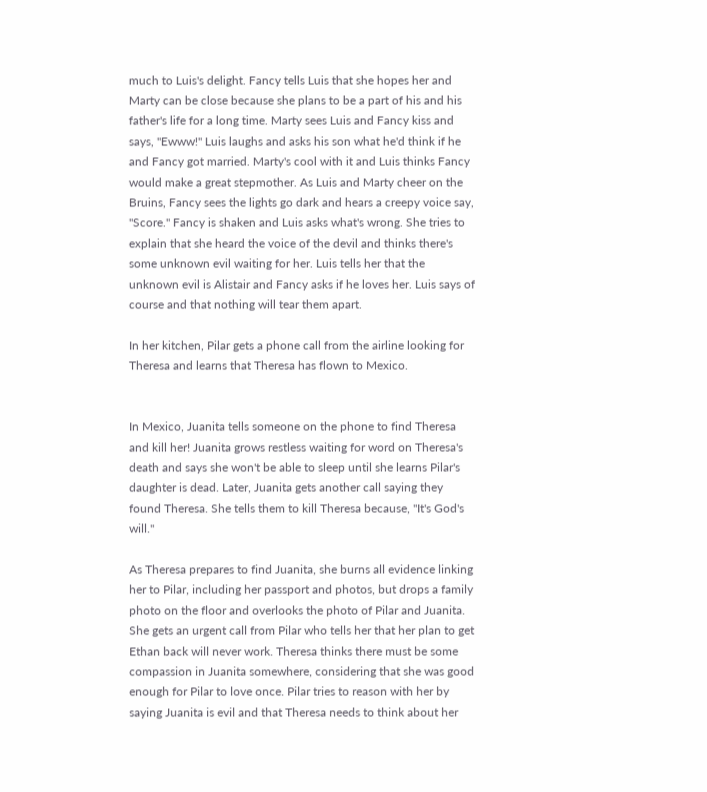much to Luis's delight. Fancy tells Luis that she hopes her and Marty can be close because she plans to be a part of his and his father's life for a long time. Marty sees Luis and Fancy kiss and says, "Ewww!" Luis laughs and asks his son what he'd think if he and Fancy got married. Marty's cool with it and Luis thinks Fancy would make a great stepmother. As Luis and Marty cheer on the Bruins, Fancy sees the lights go dark and hears a creepy voice say, "Score." Fancy is shaken and Luis asks what's wrong. She tries to explain that she heard the voice of the devil and thinks there's some unknown evil waiting for her. Luis tells her that the unknown evil is Alistair and Fancy asks if he loves her. Luis says of course and that nothing will tear them apart.

In her kitchen, Pilar gets a phone call from the airline looking for Theresa and learns that Theresa has flown to Mexico.


In Mexico, Juanita tells someone on the phone to find Theresa and kill her! Juanita grows restless waiting for word on Theresa's death and says she won't be able to sleep until she learns Pilar's daughter is dead. Later, Juanita gets another call saying they found Theresa. She tells them to kill Theresa because, "It's God's will."

As Theresa prepares to find Juanita, she burns all evidence linking her to Pilar, including her passport and photos, but drops a family photo on the floor and overlooks the photo of Pilar and Juanita. She gets an urgent call from Pilar who tells her that her plan to get Ethan back will never work. Theresa thinks there must be some compassion in Juanita somewhere, considering that she was good enough for Pilar to love once. Pilar tries to reason with her by saying Juanita is evil and that Theresa needs to think about her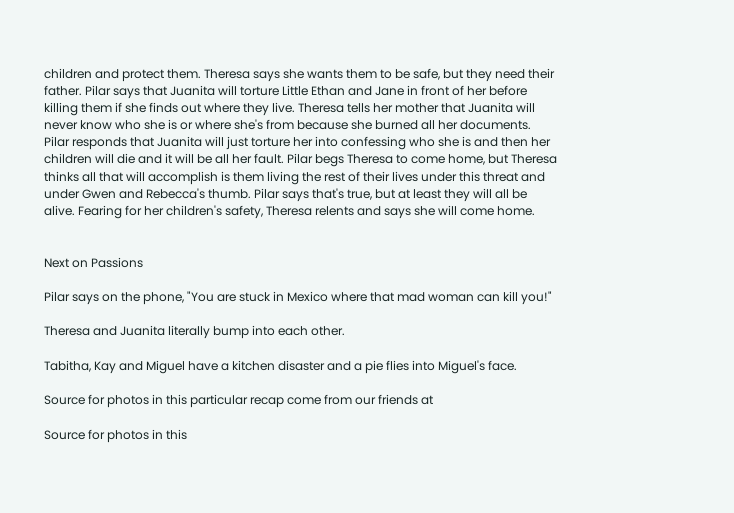children and protect them. Theresa says she wants them to be safe, but they need their father. Pilar says that Juanita will torture Little Ethan and Jane in front of her before killing them if she finds out where they live. Theresa tells her mother that Juanita will never know who she is or where she's from because she burned all her documents. Pilar responds that Juanita will just torture her into confessing who she is and then her children will die and it will be all her fault. Pilar begs Theresa to come home, but Theresa thinks all that will accomplish is them living the rest of their lives under this threat and under Gwen and Rebecca's thumb. Pilar says that's true, but at least they will all be alive. Fearing for her children's safety, Theresa relents and says she will come home.


Next on Passions

Pilar says on the phone, "You are stuck in Mexico where that mad woman can kill you!"

Theresa and Juanita literally bump into each other.

Tabitha, Kay and Miguel have a kitchen disaster and a pie flies into Miguel's face.

Source for photos in this particular recap come from our friends at

Source for photos in this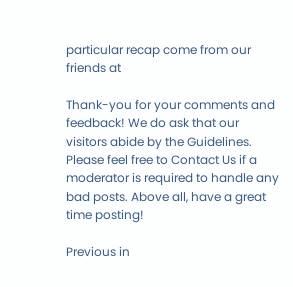particular recap come from our friends at

Thank-you for your comments and feedback! We do ask that our visitors abide by the Guidelines. Please feel free to Contact Us if a moderator is required to handle any bad posts. Above all, have a great time posting!

Previous in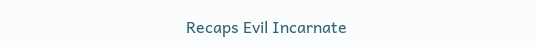Recaps Evil Incarnate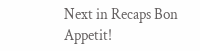Next in Recaps Bon Appetit!